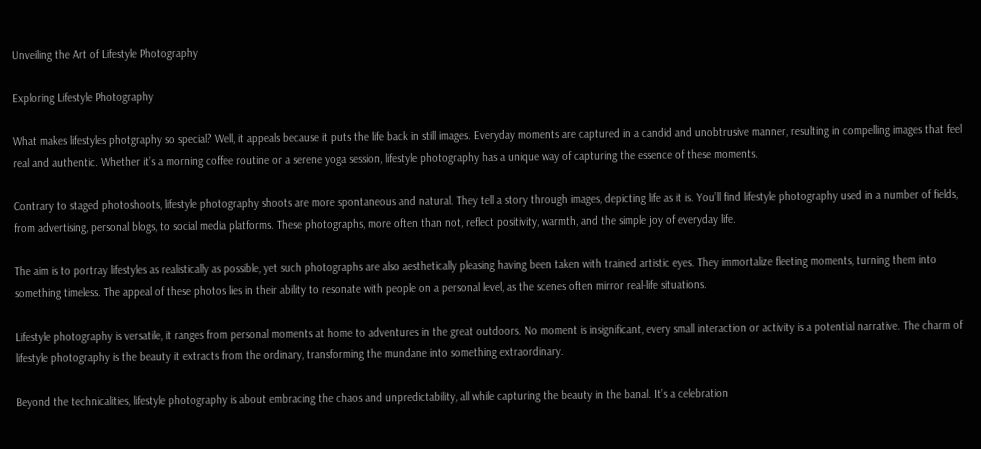Unveiling the Art of Lifestyle Photography

Exploring Lifestyle Photography

What makes lifestyles photgraphy so special? Well, it appeals because it puts the life back in still images. Everyday moments are captured in a candid and unobtrusive manner, resulting in compelling images that feel real and authentic. Whether it’s a morning coffee routine or a serene yoga session, lifestyle photography has a unique way of capturing the essence of these moments.

Contrary to staged photoshoots, lifestyle photography shoots are more spontaneous and natural. They tell a story through images, depicting life as it is. You’ll find lifestyle photography used in a number of fields, from advertising, personal blogs, to social media platforms. These photographs, more often than not, reflect positivity, warmth, and the simple joy of everyday life.

The aim is to portray lifestyles as realistically as possible, yet such photographs are also aesthetically pleasing having been taken with trained artistic eyes. They immortalize fleeting moments, turning them into something timeless. The appeal of these photos lies in their ability to resonate with people on a personal level, as the scenes often mirror real-life situations.

Lifestyle photography is versatile, it ranges from personal moments at home to adventures in the great outdoors. No moment is insignificant, every small interaction or activity is a potential narrative. The charm of lifestyle photography is the beauty it extracts from the ordinary, transforming the mundane into something extraordinary.

Beyond the technicalities, lifestyle photography is about embracing the chaos and unpredictability, all while capturing the beauty in the banal. It’s a celebration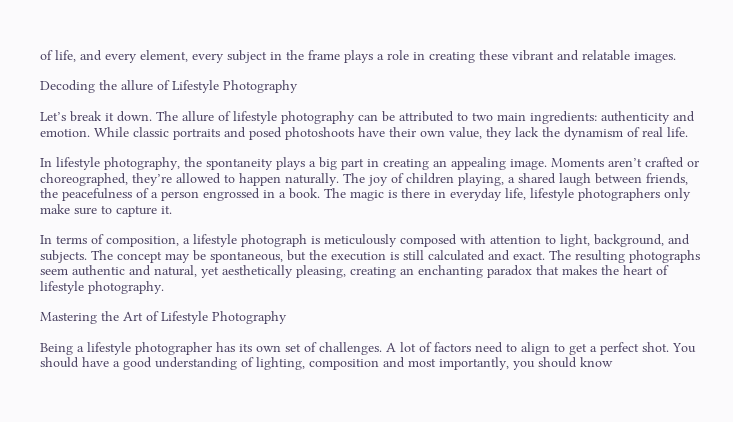of life, and every element, every subject in the frame plays a role in creating these vibrant and relatable images.

Decoding the allure of Lifestyle Photography

Let’s break it down. The allure of lifestyle photography can be attributed to two main ingredients: authenticity and emotion. While classic portraits and posed photoshoots have their own value, they lack the dynamism of real life.

In lifestyle photography, the spontaneity plays a big part in creating an appealing image. Moments aren’t crafted or choreographed, they’re allowed to happen naturally. The joy of children playing, a shared laugh between friends, the peacefulness of a person engrossed in a book. The magic is there in everyday life, lifestyle photographers only make sure to capture it.

In terms of composition, a lifestyle photograph is meticulously composed with attention to light, background, and subjects. The concept may be spontaneous, but the execution is still calculated and exact. The resulting photographs seem authentic and natural, yet aesthetically pleasing, creating an enchanting paradox that makes the heart of lifestyle photography.

Mastering the Art of Lifestyle Photography

Being a lifestyle photographer has its own set of challenges. A lot of factors need to align to get a perfect shot. You should have a good understanding of lighting, composition and most importantly, you should know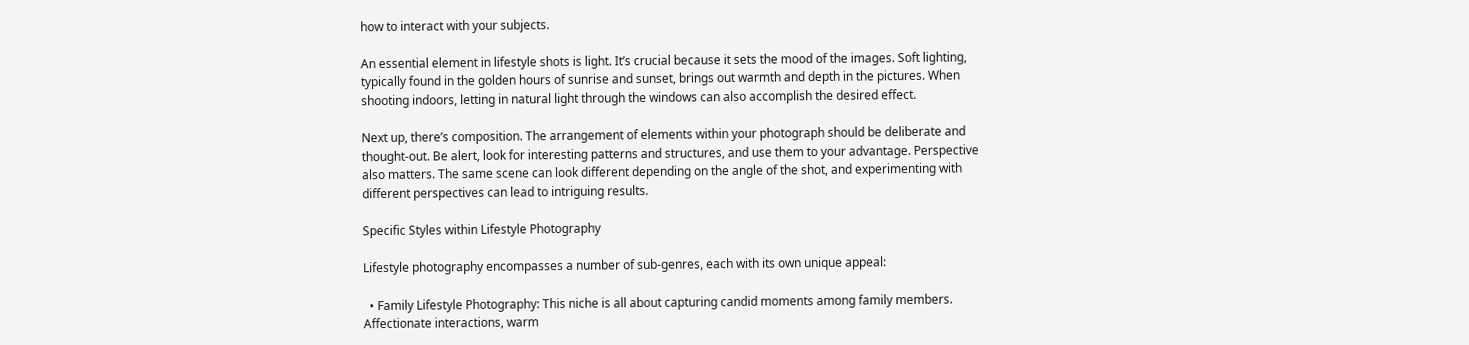how to interact with your subjects.

An essential element in lifestyle shots is light. It’s crucial because it sets the mood of the images. Soft lighting, typically found in the golden hours of sunrise and sunset, brings out warmth and depth in the pictures. When shooting indoors, letting in natural light through the windows can also accomplish the desired effect.

Next up, there’s composition. The arrangement of elements within your photograph should be deliberate and thought-out. Be alert, look for interesting patterns and structures, and use them to your advantage. Perspective also matters. The same scene can look different depending on the angle of the shot, and experimenting with different perspectives can lead to intriguing results.

Specific Styles within Lifestyle Photography

Lifestyle photography encompasses a number of sub-genres, each with its own unique appeal:

  • Family Lifestyle Photography: This niche is all about capturing candid moments among family members. Affectionate interactions, warm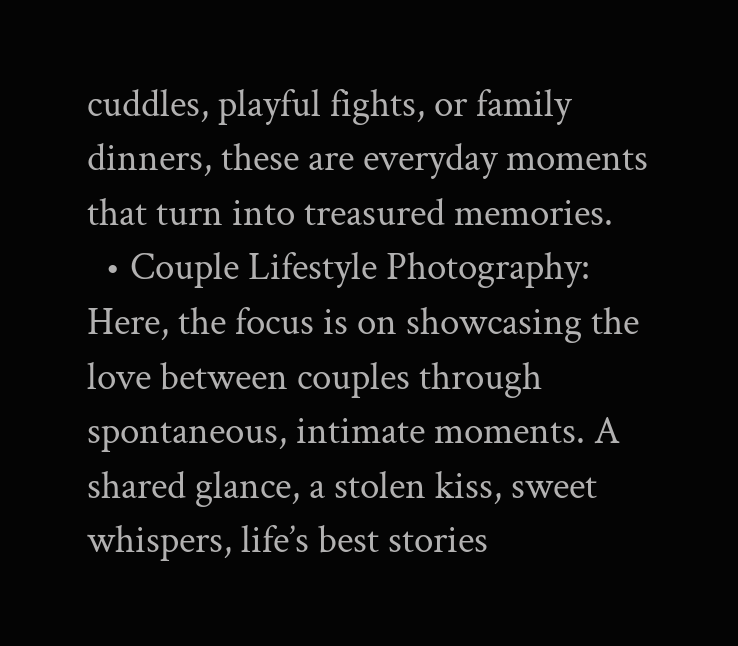cuddles, playful fights, or family dinners, these are everyday moments that turn into treasured memories.
  • Couple Lifestyle Photography: Here, the focus is on showcasing the love between couples through spontaneous, intimate moments. A shared glance, a stolen kiss, sweet whispers, life’s best stories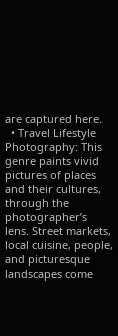are captured here.
  • Travel Lifestyle Photography: This genre paints vivid pictures of places and their cultures, through the photographer’s lens. Street markets, local cuisine, people, and picturesque landscapes come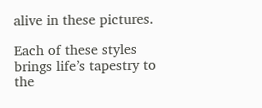alive in these pictures.

Each of these styles brings life’s tapestry to the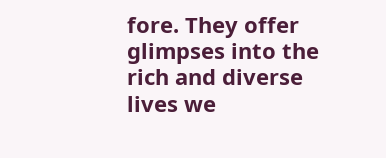fore. They offer glimpses into the rich and diverse lives we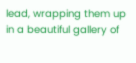lead, wrapping them up in a beautiful gallery of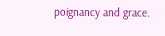poignancy and grace.